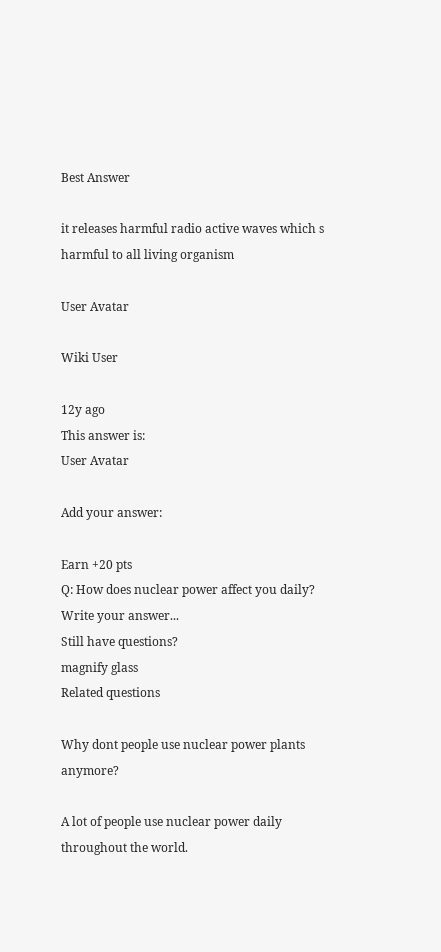Best Answer

it releases harmful radio active waves which s harmful to all living organism

User Avatar

Wiki User

12y ago
This answer is:
User Avatar

Add your answer:

Earn +20 pts
Q: How does nuclear power affect you daily?
Write your answer...
Still have questions?
magnify glass
Related questions

Why dont people use nuclear power plants anymore?

A lot of people use nuclear power daily throughout the world.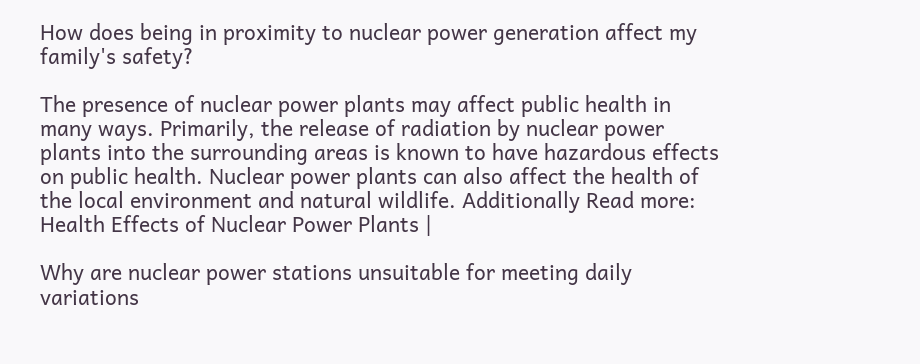How does being in proximity to nuclear power generation affect my family's safety?

The presence of nuclear power plants may affect public health in many ways. Primarily, the release of radiation by nuclear power plants into the surrounding areas is known to have hazardous effects on public health. Nuclear power plants can also affect the health of the local environment and natural wildlife. Additionally Read more: Health Effects of Nuclear Power Plants |

Why are nuclear power stations unsuitable for meeting daily variations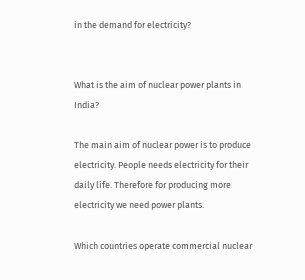in the demand for electricity?


What is the aim of nuclear power plants in India?

The main aim of nuclear power is to produce electricity. People needs electricity for their daily life. Therefore for producing more electricity we need power plants.

Which countries operate commercial nuclear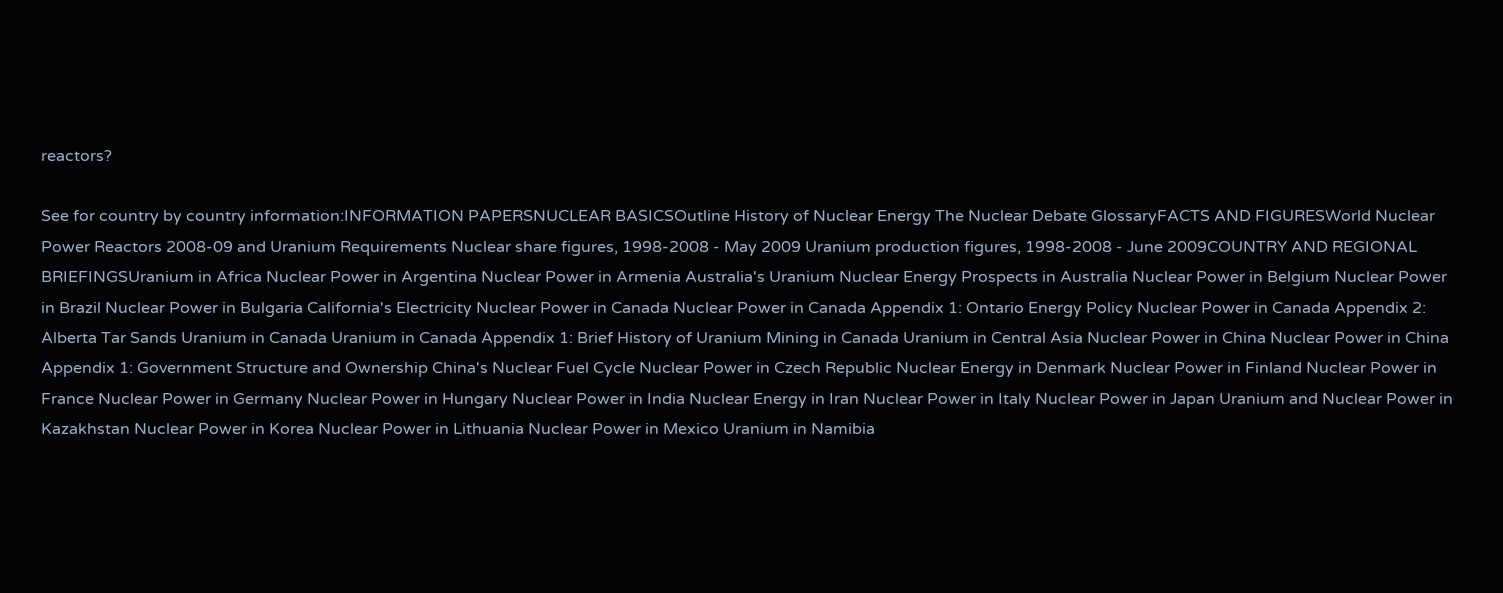reactors?

See for country by country information:INFORMATION PAPERSNUCLEAR BASICSOutline History of Nuclear Energy The Nuclear Debate GlossaryFACTS AND FIGURESWorld Nuclear Power Reactors 2008-09 and Uranium Requirements Nuclear share figures, 1998-2008 - May 2009 Uranium production figures, 1998-2008 - June 2009COUNTRY AND REGIONAL BRIEFINGSUranium in Africa Nuclear Power in Argentina Nuclear Power in Armenia Australia's Uranium Nuclear Energy Prospects in Australia Nuclear Power in Belgium Nuclear Power in Brazil Nuclear Power in Bulgaria California's Electricity Nuclear Power in Canada Nuclear Power in Canada Appendix 1: Ontario Energy Policy Nuclear Power in Canada Appendix 2: Alberta Tar Sands Uranium in Canada Uranium in Canada Appendix 1: Brief History of Uranium Mining in Canada Uranium in Central Asia Nuclear Power in China Nuclear Power in China Appendix 1: Government Structure and Ownership China's Nuclear Fuel Cycle Nuclear Power in Czech Republic Nuclear Energy in Denmark Nuclear Power in Finland Nuclear Power in France Nuclear Power in Germany Nuclear Power in Hungary Nuclear Power in India Nuclear Energy in Iran Nuclear Power in Italy Nuclear Power in Japan Uranium and Nuclear Power in Kazakhstan Nuclear Power in Korea Nuclear Power in Lithuania Nuclear Power in Mexico Uranium in Namibia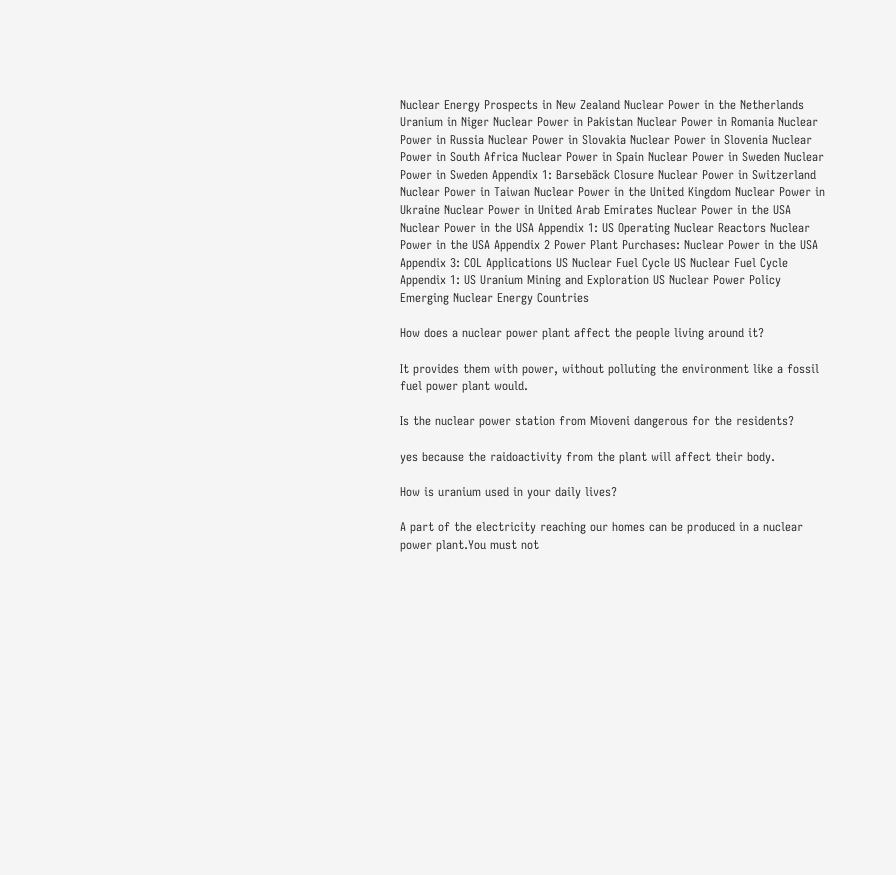Nuclear Energy Prospects in New Zealand Nuclear Power in the Netherlands Uranium in Niger Nuclear Power in Pakistan Nuclear Power in Romania Nuclear Power in Russia Nuclear Power in Slovakia Nuclear Power in Slovenia Nuclear Power in South Africa Nuclear Power in Spain Nuclear Power in Sweden Nuclear Power in Sweden Appendix 1: Barsebäck Closure Nuclear Power in Switzerland Nuclear Power in Taiwan Nuclear Power in the United Kingdom Nuclear Power in Ukraine Nuclear Power in United Arab Emirates Nuclear Power in the USA Nuclear Power in the USA Appendix 1: US Operating Nuclear Reactors Nuclear Power in the USA Appendix 2 Power Plant Purchases: Nuclear Power in the USA Appendix 3: COL Applications US Nuclear Fuel Cycle US Nuclear Fuel Cycle Appendix 1: US Uranium Mining and Exploration US Nuclear Power Policy Emerging Nuclear Energy Countries

How does a nuclear power plant affect the people living around it?

It provides them with power, without polluting the environment like a fossil fuel power plant would.

Is the nuclear power station from Mioveni dangerous for the residents?

yes because the raidoactivity from the plant will affect their body.

How is uranium used in your daily lives?

A part of the electricity reaching our homes can be produced in a nuclear power plant.You must not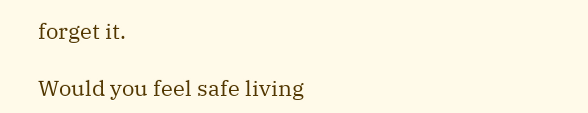forget it.

Would you feel safe living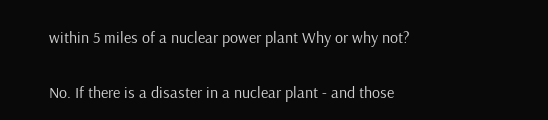within 5 miles of a nuclear power plant Why or why not?

No. If there is a disaster in a nuclear plant - and those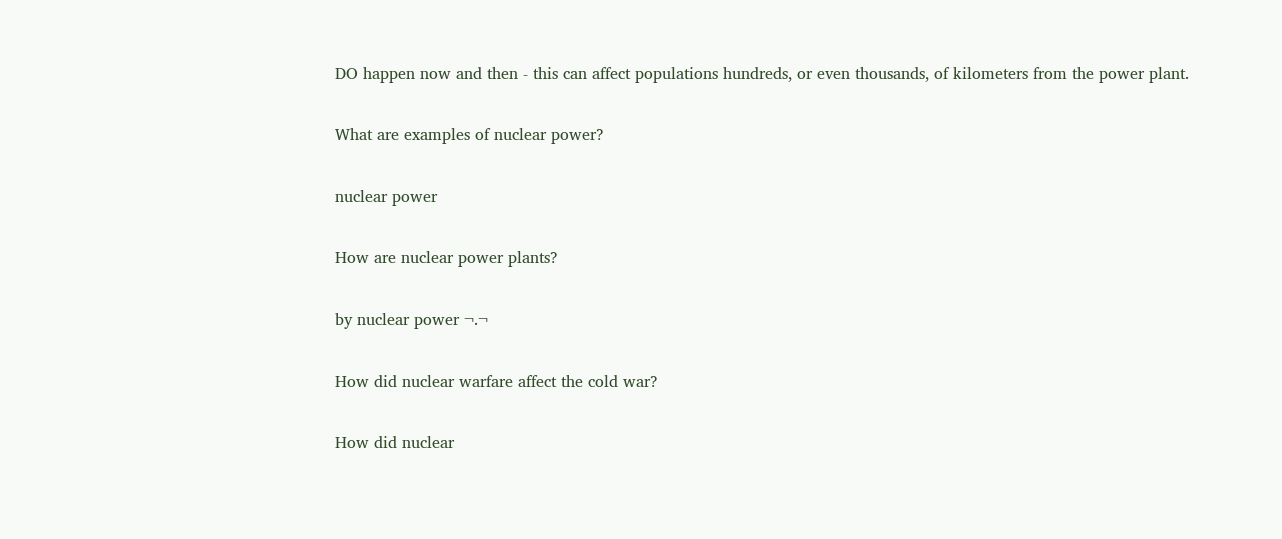DO happen now and then - this can affect populations hundreds, or even thousands, of kilometers from the power plant.

What are examples of nuclear power?

nuclear power

How are nuclear power plants?

by nuclear power ¬.¬

How did nuclear warfare affect the cold war?

How did nuclear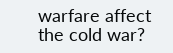warfare affect the cold war?